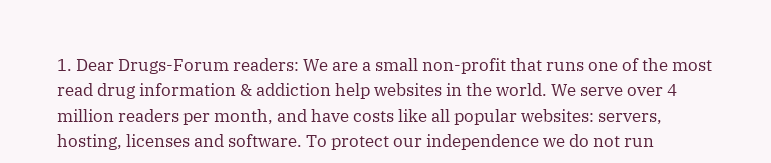1. Dear Drugs-Forum readers: We are a small non-profit that runs one of the most read drug information & addiction help websites in the world. We serve over 4 million readers per month, and have costs like all popular websites: servers, hosting, licenses and software. To protect our independence we do not run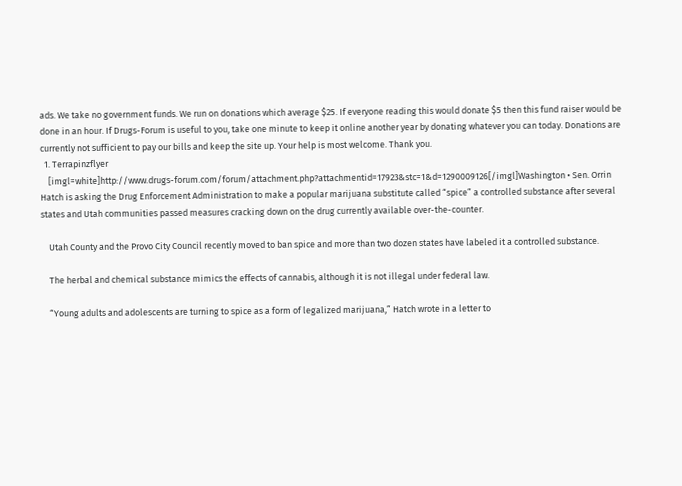ads. We take no government funds. We run on donations which average $25. If everyone reading this would donate $5 then this fund raiser would be done in an hour. If Drugs-Forum is useful to you, take one minute to keep it online another year by donating whatever you can today. Donations are currently not sufficient to pay our bills and keep the site up. Your help is most welcome. Thank you.
  1. Terrapinzflyer
    [imgl=white]http://www.drugs-forum.com/forum/attachment.php?attachmentid=17923&stc=1&d=1290009126[/imgl]Washington • Sen. Orrin Hatch is asking the Drug Enforcement Administration to make a popular marijuana substitute called “spice” a controlled substance after several states and Utah communities passed measures cracking down on the drug currently available over-the-counter.

    Utah County and the Provo City Council recently moved to ban spice and more than two dozen states have labeled it a controlled substance.

    The herbal and chemical substance mimics the effects of cannabis, although it is not illegal under federal law.

    “Young adults and adolescents are turning to spice as a form of legalized marijuana,” Hatch wrote in a letter to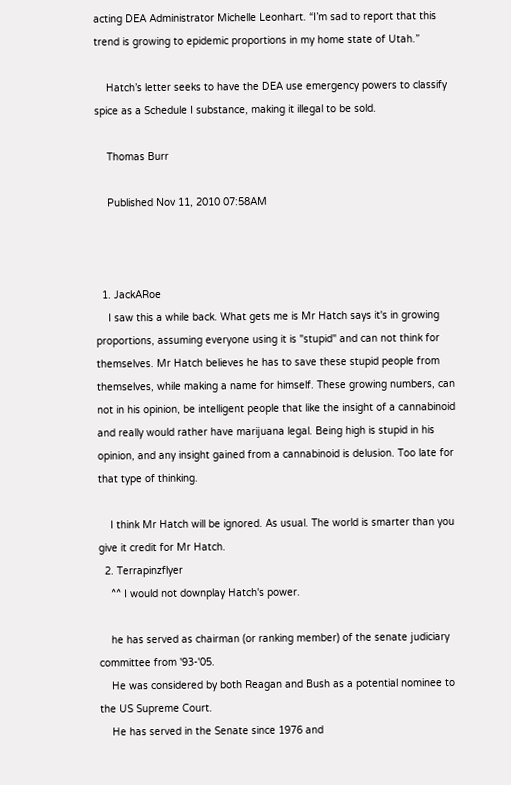acting DEA Administrator Michelle Leonhart. “I’m sad to report that this trend is growing to epidemic proportions in my home state of Utah.”

    Hatch’s letter seeks to have the DEA use emergency powers to classify spice as a Schedule I substance, making it illegal to be sold.

    Thomas Burr

    Published Nov 11, 2010 07:58AM



  1. JackARoe
    I saw this a while back. What gets me is Mr Hatch says it's in growing proportions, assuming everyone using it is "stupid" and can not think for themselves. Mr Hatch believes he has to save these stupid people from themselves, while making a name for himself. These growing numbers, can not in his opinion, be intelligent people that like the insight of a cannabinoid and really would rather have marijuana legal. Being high is stupid in his opinion, and any insight gained from a cannabinoid is delusion. Too late for that type of thinking.

    I think Mr Hatch will be ignored. As usual. The world is smarter than you give it credit for Mr Hatch.
  2. Terrapinzflyer
    ^^ I would not downplay Hatch's power.

    he has served as chairman (or ranking member) of the senate judiciary committee from '93-'05.
    He was considered by both Reagan and Bush as a potential nominee to the US Supreme Court.
    He has served in the Senate since 1976 and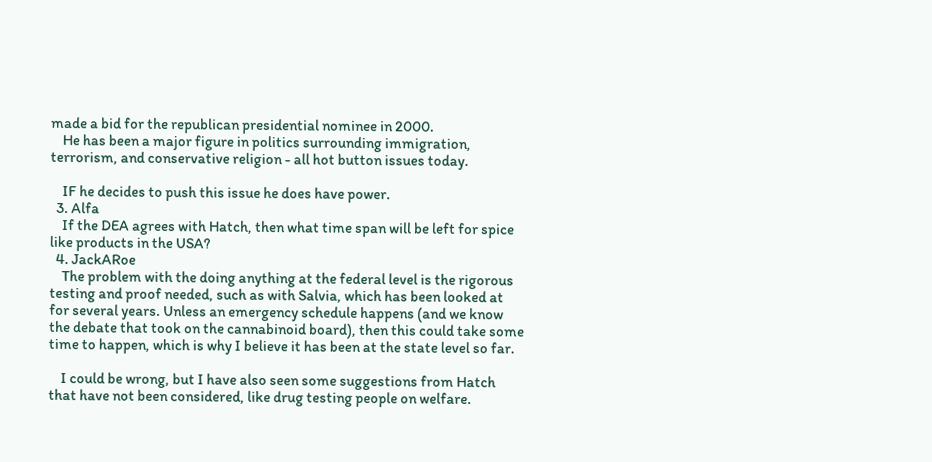made a bid for the republican presidential nominee in 2000.
    He has been a major figure in politics surrounding immigration, terrorism, and conservative religion - all hot button issues today.

    IF he decides to push this issue he does have power.
  3. Alfa
    If the DEA agrees with Hatch, then what time span will be left for spice like products in the USA?
  4. JackARoe
    The problem with the doing anything at the federal level is the rigorous testing and proof needed, such as with Salvia, which has been looked at for several years. Unless an emergency schedule happens (and we know the debate that took on the cannabinoid board), then this could take some time to happen, which is why I believe it has been at the state level so far.

    I could be wrong, but I have also seen some suggestions from Hatch that have not been considered, like drug testing people on welfare.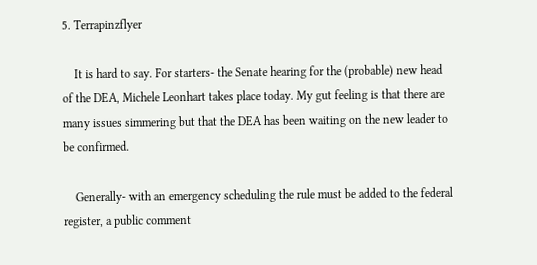5. Terrapinzflyer

    It is hard to say. For starters- the Senate hearing for the (probable) new head of the DEA, Michele Leonhart takes place today. My gut feeling is that there are many issues simmering but that the DEA has been waiting on the new leader to be confirmed.

    Generally- with an emergency scheduling the rule must be added to the federal register, a public comment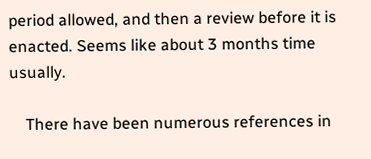period allowed, and then a review before it is enacted. Seems like about 3 months time usually.

    There have been numerous references in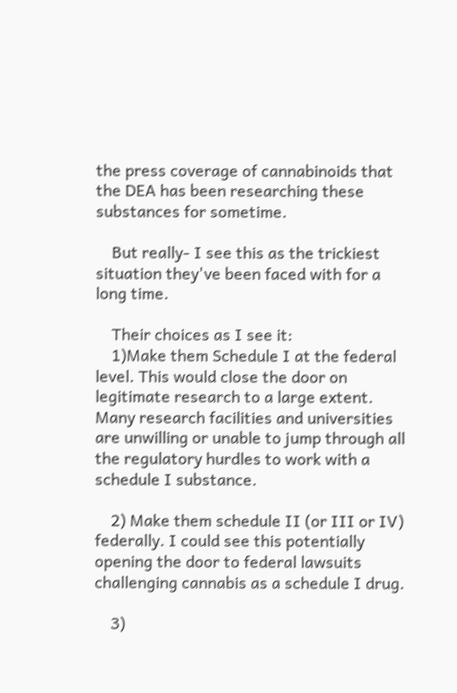the press coverage of cannabinoids that the DEA has been researching these substances for sometime.

    But really- I see this as the trickiest situation they've been faced with for a long time.

    Their choices as I see it:
    1)Make them Schedule I at the federal level. This would close the door on legitimate research to a large extent. Many research facilities and universities are unwilling or unable to jump through all the regulatory hurdles to work with a schedule I substance.

    2) Make them schedule II (or III or IV) federally. I could see this potentially opening the door to federal lawsuits challenging cannabis as a schedule I drug.

    3)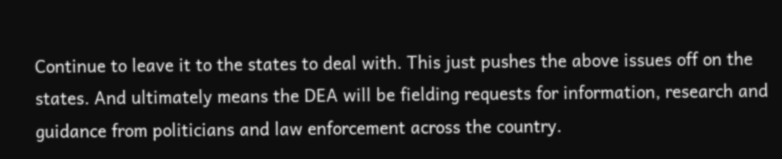Continue to leave it to the states to deal with. This just pushes the above issues off on the states. And ultimately means the DEA will be fielding requests for information, research and guidance from politicians and law enforcement across the country.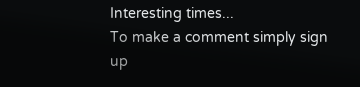Interesting times...
To make a comment simply sign up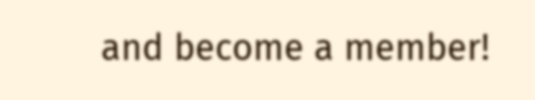and become a member!